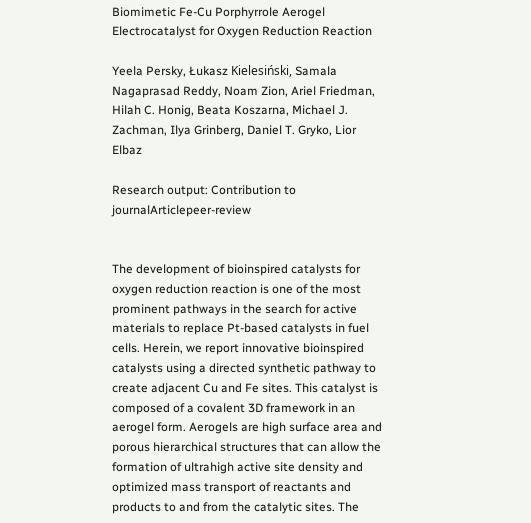Biomimetic Fe-Cu Porphyrrole Aerogel Electrocatalyst for Oxygen Reduction Reaction

Yeela Persky, Łukasz Kielesiński, Samala Nagaprasad Reddy, Noam Zion, Ariel Friedman, Hilah C. Honig, Beata Koszarna, Michael J. Zachman, Ilya Grinberg, Daniel T. Gryko, Lior Elbaz

Research output: Contribution to journalArticlepeer-review


The development of bioinspired catalysts for oxygen reduction reaction is one of the most prominent pathways in the search for active materials to replace Pt-based catalysts in fuel cells. Herein, we report innovative bioinspired catalysts using a directed synthetic pathway to create adjacent Cu and Fe sites. This catalyst is composed of a covalent 3D framework in an aerogel form. Aerogels are high surface area and porous hierarchical structures that can allow the formation of ultrahigh active site density and optimized mass transport of reactants and products to and from the catalytic sites. The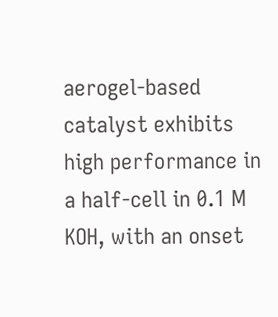aerogel-based catalyst exhibits high performance in a half-cell in 0.1 M KOH, with an onset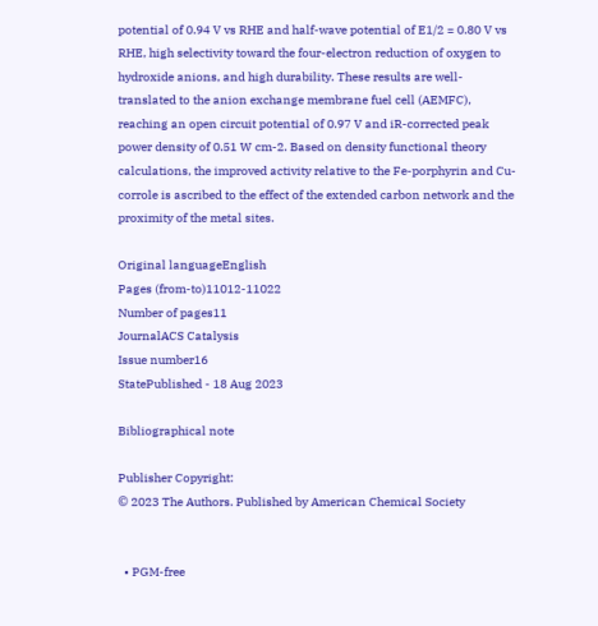potential of 0.94 V vs RHE and half-wave potential of E1/2 = 0.80 V vs RHE, high selectivity toward the four-electron reduction of oxygen to hydroxide anions, and high durability. These results are well-translated to the anion exchange membrane fuel cell (AEMFC), reaching an open circuit potential of 0.97 V and iR-corrected peak power density of 0.51 W cm-2. Based on density functional theory calculations, the improved activity relative to the Fe-porphyrin and Cu-corrole is ascribed to the effect of the extended carbon network and the proximity of the metal sites.

Original languageEnglish
Pages (from-to)11012-11022
Number of pages11
JournalACS Catalysis
Issue number16
StatePublished - 18 Aug 2023

Bibliographical note

Publisher Copyright:
© 2023 The Authors. Published by American Chemical Society


  • PGM-free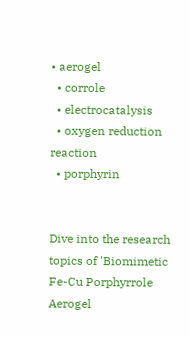• aerogel
  • corrole
  • electrocatalysis
  • oxygen reduction reaction
  • porphyrin


Dive into the research topics of 'Biomimetic Fe-Cu Porphyrrole Aerogel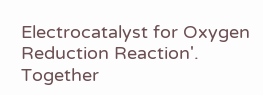Electrocatalyst for Oxygen Reduction Reaction'. Together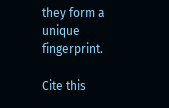they form a unique fingerprint.

Cite this